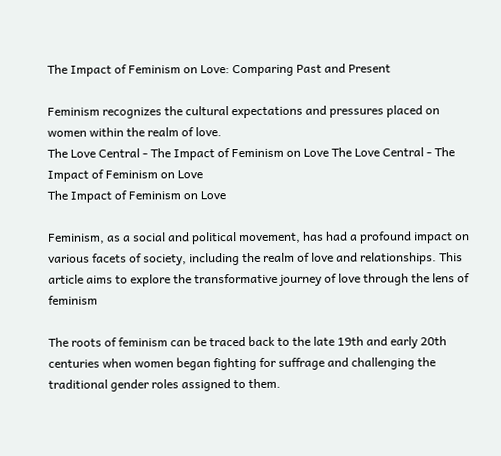The Impact of Feminism on Love: Comparing Past and Present

Feminism recognizes the cultural expectations and pressures placed on women within the realm of love.
The Love Central - The Impact of Feminism on Love The Love Central - The Impact of Feminism on Love
The Impact of Feminism on Love

Feminism, as a social and political movement, has had a profound impact on various facets of society, including the realm of love and relationships. This article aims to explore the transformative journey of love through the lens of feminism

The roots of feminism can be traced back to the late 19th and early 20th centuries when women began fighting for suffrage and challenging the traditional gender roles assigned to them.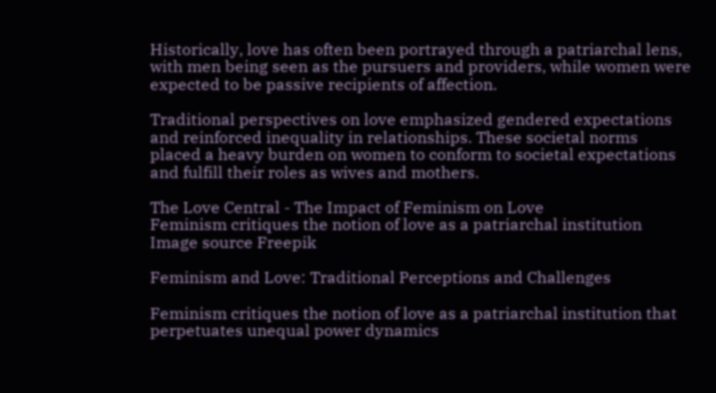Historically, love has often been portrayed through a patriarchal lens, with men being seen as the pursuers and providers, while women were expected to be passive recipients of affection.

Traditional perspectives on love emphasized gendered expectations and reinforced inequality in relationships. These societal norms placed a heavy burden on women to conform to societal expectations and fulfill their roles as wives and mothers.

The Love Central - The Impact of Feminism on Love
Feminism critiques the notion of love as a patriarchal institution Image source Freepik

Feminism and Love: Traditional Perceptions and Challenges

Feminism critiques the notion of love as a patriarchal institution that perpetuates unequal power dynamics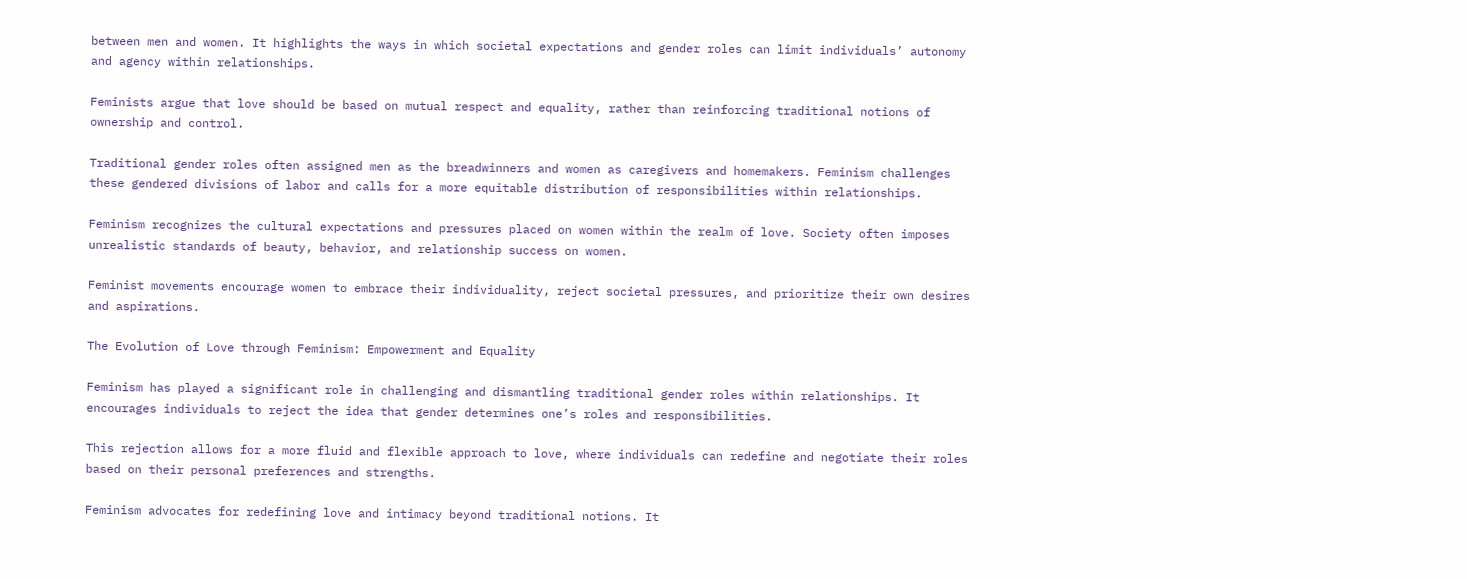between men and women. It highlights the ways in which societal expectations and gender roles can limit individuals’ autonomy and agency within relationships.

Feminists argue that love should be based on mutual respect and equality, rather than reinforcing traditional notions of ownership and control.

Traditional gender roles often assigned men as the breadwinners and women as caregivers and homemakers. Feminism challenges these gendered divisions of labor and calls for a more equitable distribution of responsibilities within relationships.

Feminism recognizes the cultural expectations and pressures placed on women within the realm of love. Society often imposes unrealistic standards of beauty, behavior, and relationship success on women.

Feminist movements encourage women to embrace their individuality, reject societal pressures, and prioritize their own desires and aspirations.

The Evolution of Love through Feminism: Empowerment and Equality

Feminism has played a significant role in challenging and dismantling traditional gender roles within relationships. It encourages individuals to reject the idea that gender determines one’s roles and responsibilities.

This rejection allows for a more fluid and flexible approach to love, where individuals can redefine and negotiate their roles based on their personal preferences and strengths.

Feminism advocates for redefining love and intimacy beyond traditional notions. It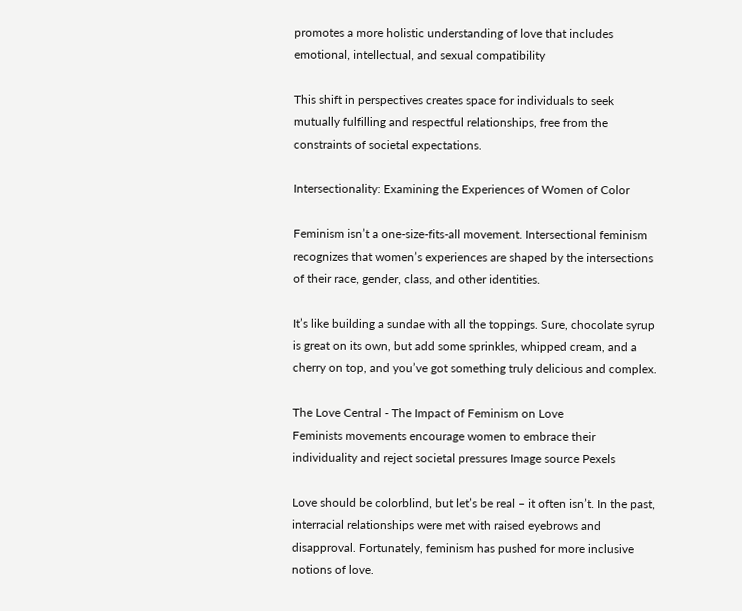promotes a more holistic understanding of love that includes emotional, intellectual, and sexual compatibility

This shift in perspectives creates space for individuals to seek mutually fulfilling and respectful relationships, free from the constraints of societal expectations.

Intersectionality: Examining the Experiences of Women of Color

Feminism isn’t a one-size-fits-all movement. Intersectional feminism recognizes that women’s experiences are shaped by the intersections of their race, gender, class, and other identities.

It’s like building a sundae with all the toppings. Sure, chocolate syrup is great on its own, but add some sprinkles, whipped cream, and a cherry on top, and you’ve got something truly delicious and complex.

The Love Central - The Impact of Feminism on Love
Feminists movements encourage women to embrace their individuality and reject societal pressures Image source Pexels

Love should be colorblind, but let’s be real – it often isn’t. In the past, interracial relationships were met with raised eyebrows and disapproval. Fortunately, feminism has pushed for more inclusive notions of love.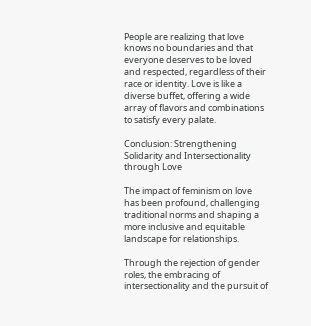People are realizing that love knows no boundaries and that everyone deserves to be loved and respected, regardless of their race or identity. Love is like a diverse buffet, offering a wide array of flavors and combinations to satisfy every palate.

Conclusion: Strengthening Solidarity and Intersectionality through Love

The impact of feminism on love has been profound, challenging traditional norms and shaping a more inclusive and equitable landscape for relationships.

Through the rejection of gender roles, the embracing of intersectionality and the pursuit of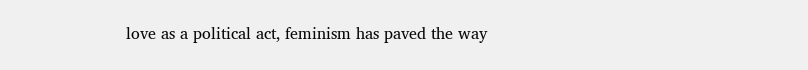love as a political act, feminism has paved the way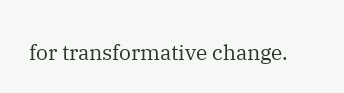for transformative change.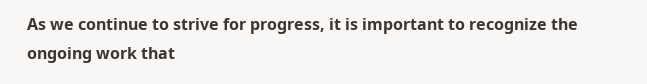As we continue to strive for progress, it is important to recognize the ongoing work that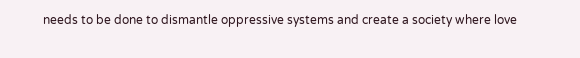needs to be done to dismantle oppressive systems and create a society where love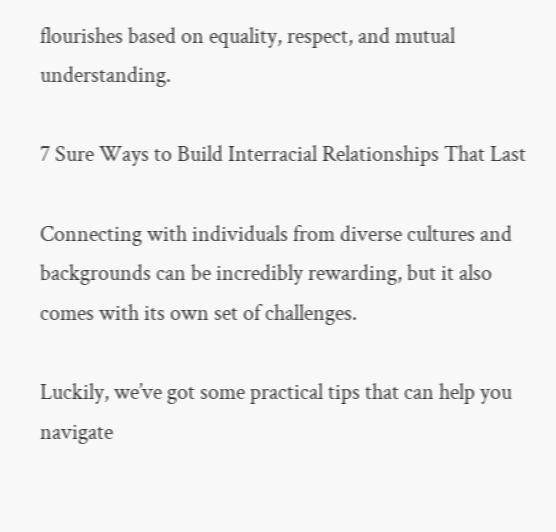flourishes based on equality, respect, and mutual understanding.

7 Sure Ways to Build Interracial Relationships That Last

Connecting with individuals from diverse cultures and backgrounds can be incredibly rewarding, but it also comes with its own set of challenges.

Luckily, we’ve got some practical tips that can help you navigate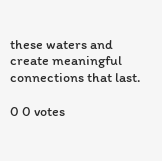these waters and create meaningful connections that last.

0 0 votes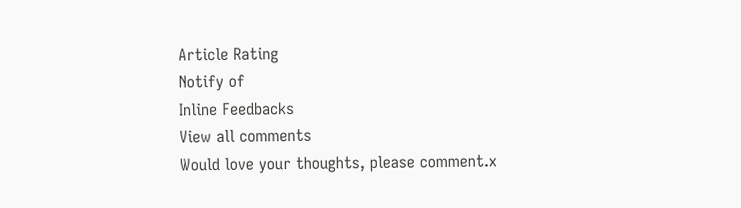Article Rating
Notify of
Inline Feedbacks
View all comments
Would love your thoughts, please comment.x